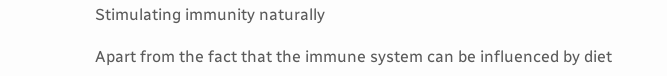Stimulating immunity naturally

Apart from the fact that the immune system can be influenced by diet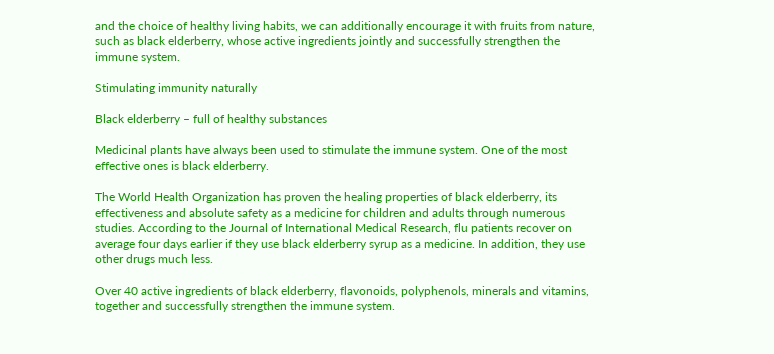and the choice of healthy living habits, we can additionally encourage it with fruits from nature, such as black elderberry, whose active ingredients jointly and successfully strengthen the immune system.

Stimulating immunity naturally

Black elderberry – full of healthy substances

Medicinal plants have always been used to stimulate the immune system. One of the most effective ones is black elderberry.

The World Health Organization has proven the healing properties of black elderberry, its effectiveness and absolute safety as a medicine for children and adults through numerous studies. According to the Journal of International Medical Research, flu patients recover on average four days earlier if they use black elderberry syrup as a medicine. In addition, they use other drugs much less.

Over 40 active ingredients of black elderberry, flavonoids, polyphenols, minerals and vitamins, together and successfully strengthen the immune system.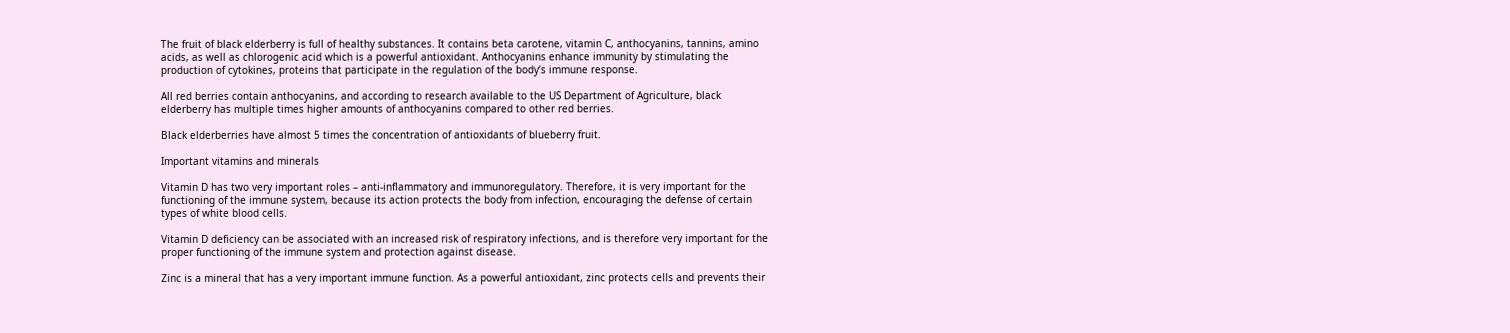The fruit of black elderberry is full of healthy substances. It contains beta carotene, vitamin C, anthocyanins, tannins, amino acids, as well as chlorogenic acid which is a powerful antioxidant. Anthocyanins enhance immunity by stimulating the production of cytokines, proteins that participate in the regulation of the body’s immune response.

All red berries contain anthocyanins, and according to research available to the US Department of Agriculture, black elderberry has multiple times higher amounts of anthocyanins compared to other red berries.

Black elderberries have almost 5 times the concentration of antioxidants of blueberry fruit.

Important vitamins and minerals

Vitamin D has two very important roles – anti-inflammatory and immunoregulatory. Therefore, it is very important for the functioning of the immune system, because its action protects the body from infection, encouraging the defense of certain types of white blood cells.

Vitamin D deficiency can be associated with an increased risk of respiratory infections, and is therefore very important for the proper functioning of the immune system and protection against disease.

Zinc is a mineral that has a very important immune function. As a powerful antioxidant, zinc protects cells and prevents their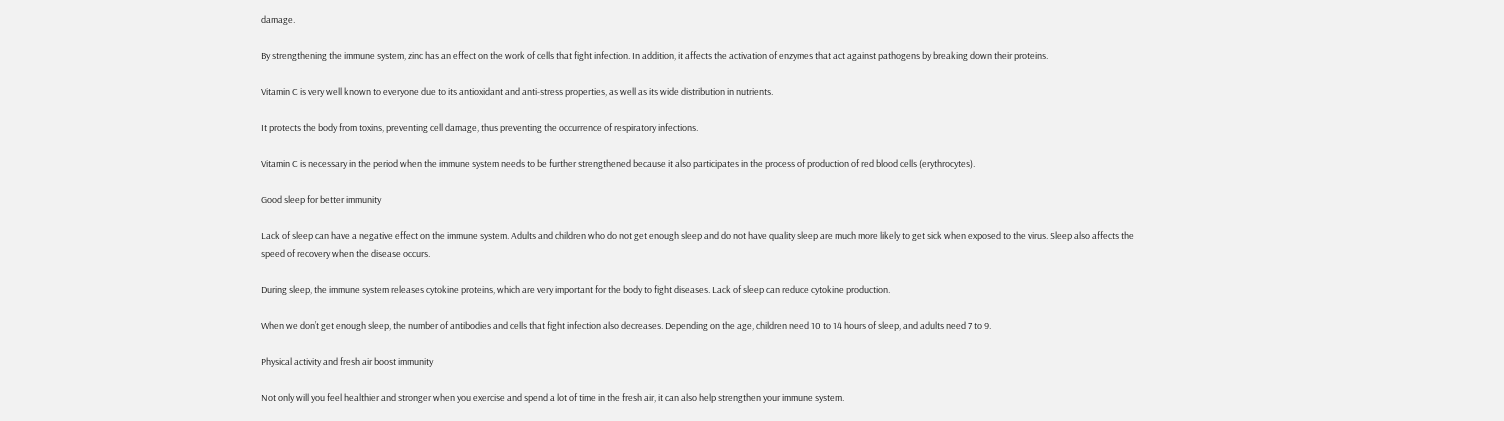damage.

By strengthening the immune system, zinc has an effect on the work of cells that fight infection. In addition, it affects the activation of enzymes that act against pathogens by breaking down their proteins.

Vitamin C is very well known to everyone due to its antioxidant and anti-stress properties, as well as its wide distribution in nutrients.

It protects the body from toxins, preventing cell damage, thus preventing the occurrence of respiratory infections.

Vitamin C is necessary in the period when the immune system needs to be further strengthened because it also participates in the process of production of red blood cells (erythrocytes).

Good sleep for better immunity

Lack of sleep can have a negative effect on the immune system. Adults and children who do not get enough sleep and do not have quality sleep are much more likely to get sick when exposed to the virus. Sleep also affects the speed of recovery when the disease occurs.

During sleep, the immune system releases cytokine proteins, which are very important for the body to fight diseases. Lack of sleep can reduce cytokine production.

When we don’t get enough sleep, the number of antibodies and cells that fight infection also decreases. Depending on the age, children need 10 to 14 hours of sleep, and adults need 7 to 9.

Physical activity and fresh air boost immunity

Not only will you feel healthier and stronger when you exercise and spend a lot of time in the fresh air, it can also help strengthen your immune system.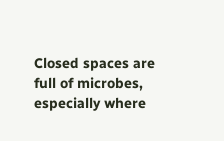Closed spaces are full of microbes, especially where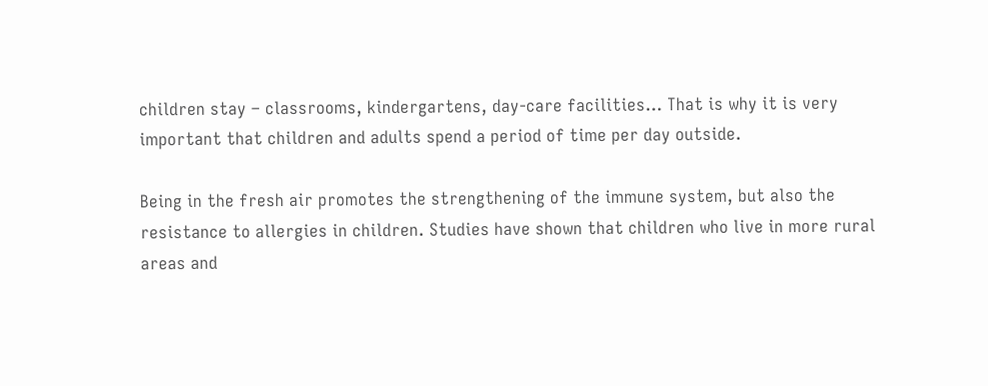children stay – classrooms, kindergartens, day-care facilities… That is why it is very important that children and adults spend a period of time per day outside.

Being in the fresh air promotes the strengthening of the immune system, but also the resistance to allergies in children. Studies have shown that children who live in more rural areas and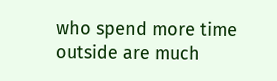who spend more time outside are much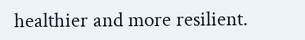healthier and more resilient.